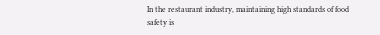In the restaurant industry, maintaining high standards of food safety is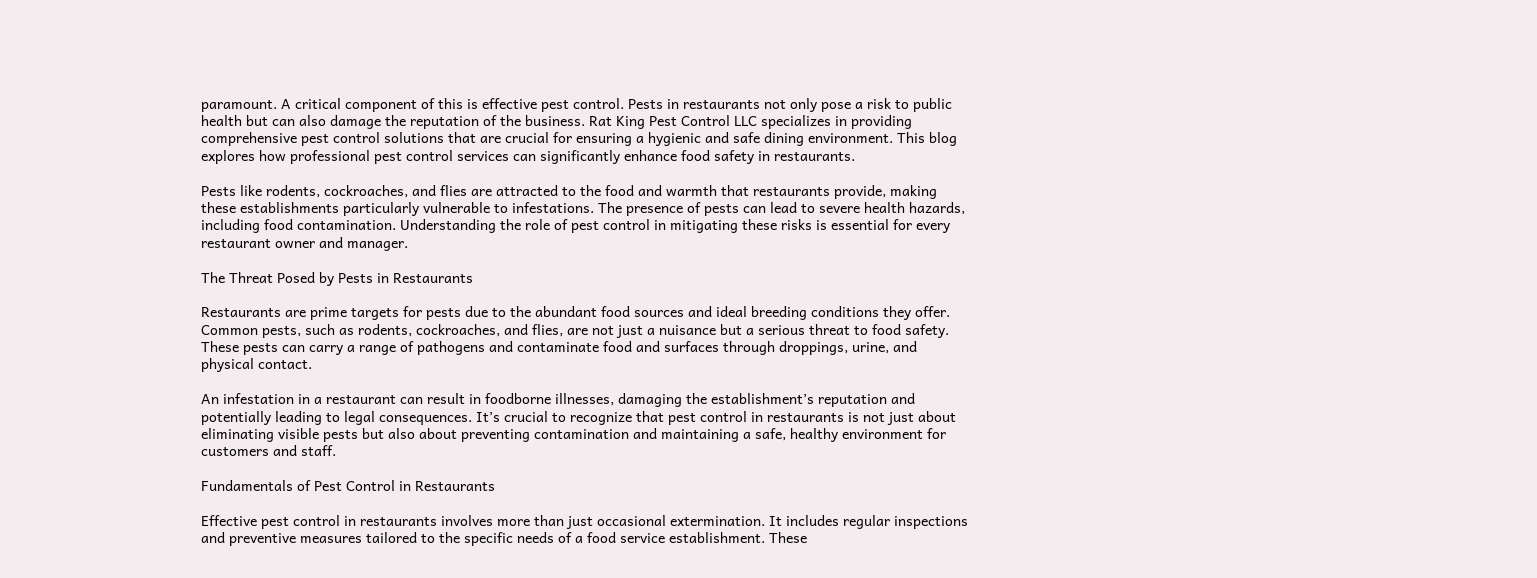paramount. A critical component of this is effective pest control. Pests in restaurants not only pose a risk to public health but can also damage the reputation of the business. Rat King Pest Control LLC specializes in providing comprehensive pest control solutions that are crucial for ensuring a hygienic and safe dining environment. This blog explores how professional pest control services can significantly enhance food safety in restaurants.

Pests like rodents, cockroaches, and flies are attracted to the food and warmth that restaurants provide, making these establishments particularly vulnerable to infestations. The presence of pests can lead to severe health hazards, including food contamination. Understanding the role of pest control in mitigating these risks is essential for every restaurant owner and manager.

The Threat Posed by Pests in Restaurants

Restaurants are prime targets for pests due to the abundant food sources and ideal breeding conditions they offer. Common pests, such as rodents, cockroaches, and flies, are not just a nuisance but a serious threat to food safety. These pests can carry a range of pathogens and contaminate food and surfaces through droppings, urine, and physical contact.

An infestation in a restaurant can result in foodborne illnesses, damaging the establishment’s reputation and potentially leading to legal consequences. It’s crucial to recognize that pest control in restaurants is not just about eliminating visible pests but also about preventing contamination and maintaining a safe, healthy environment for customers and staff.

Fundamentals of Pest Control in Restaurants

Effective pest control in restaurants involves more than just occasional extermination. It includes regular inspections and preventive measures tailored to the specific needs of a food service establishment. These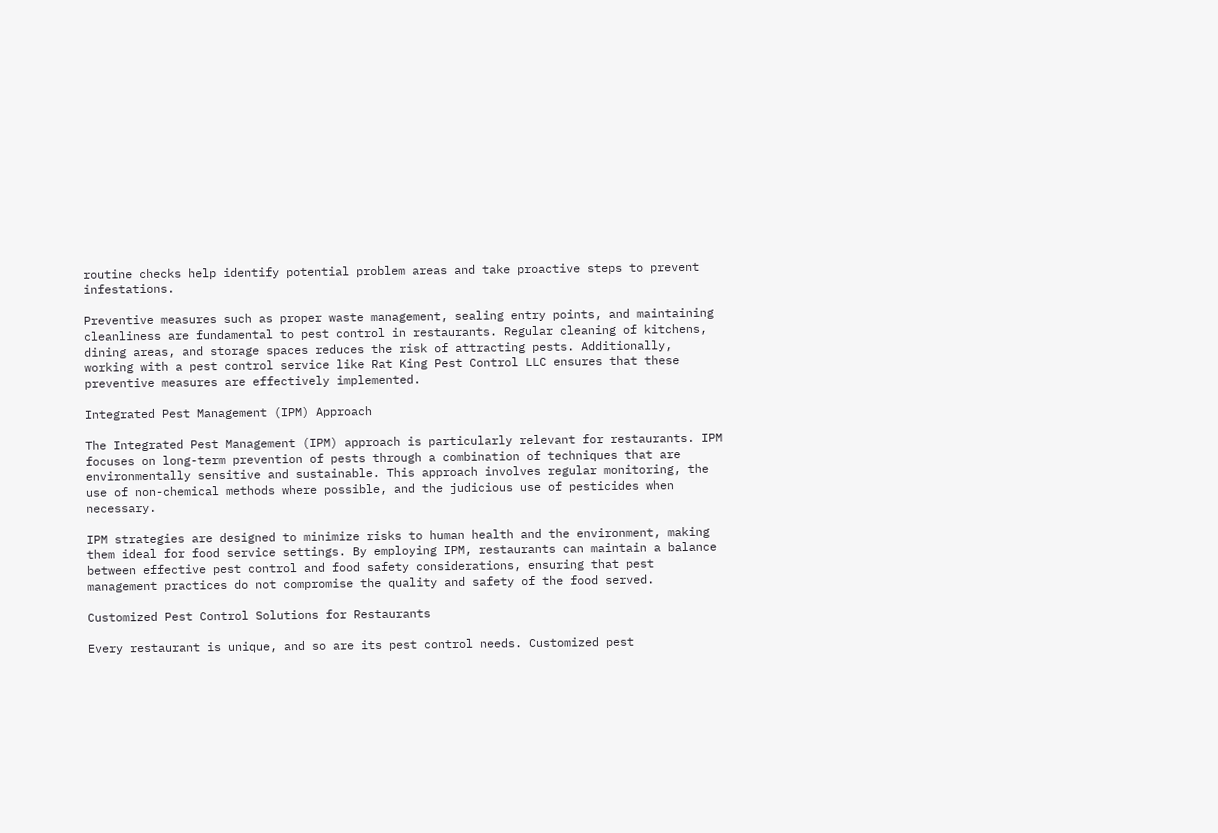routine checks help identify potential problem areas and take proactive steps to prevent infestations.

Preventive measures such as proper waste management, sealing entry points, and maintaining cleanliness are fundamental to pest control in restaurants. Regular cleaning of kitchens, dining areas, and storage spaces reduces the risk of attracting pests. Additionally, working with a pest control service like Rat King Pest Control LLC ensures that these preventive measures are effectively implemented.

Integrated Pest Management (IPM) Approach

The Integrated Pest Management (IPM) approach is particularly relevant for restaurants. IPM focuses on long-term prevention of pests through a combination of techniques that are environmentally sensitive and sustainable. This approach involves regular monitoring, the use of non-chemical methods where possible, and the judicious use of pesticides when necessary.

IPM strategies are designed to minimize risks to human health and the environment, making them ideal for food service settings. By employing IPM, restaurants can maintain a balance between effective pest control and food safety considerations, ensuring that pest management practices do not compromise the quality and safety of the food served.

Customized Pest Control Solutions for Restaurants

Every restaurant is unique, and so are its pest control needs. Customized pest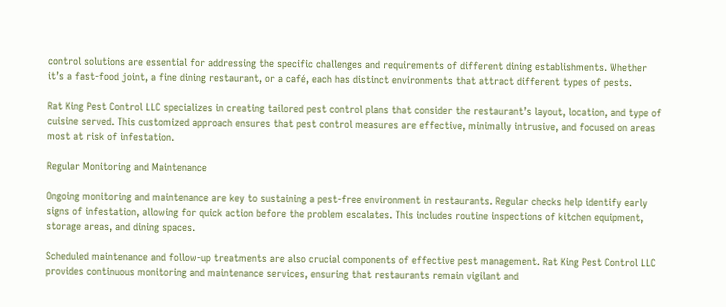control solutions are essential for addressing the specific challenges and requirements of different dining establishments. Whether it’s a fast-food joint, a fine dining restaurant, or a café, each has distinct environments that attract different types of pests.

Rat King Pest Control LLC specializes in creating tailored pest control plans that consider the restaurant’s layout, location, and type of cuisine served. This customized approach ensures that pest control measures are effective, minimally intrusive, and focused on areas most at risk of infestation.

Regular Monitoring and Maintenance

Ongoing monitoring and maintenance are key to sustaining a pest-free environment in restaurants. Regular checks help identify early signs of infestation, allowing for quick action before the problem escalates. This includes routine inspections of kitchen equipment, storage areas, and dining spaces.

Scheduled maintenance and follow-up treatments are also crucial components of effective pest management. Rat King Pest Control LLC provides continuous monitoring and maintenance services, ensuring that restaurants remain vigilant and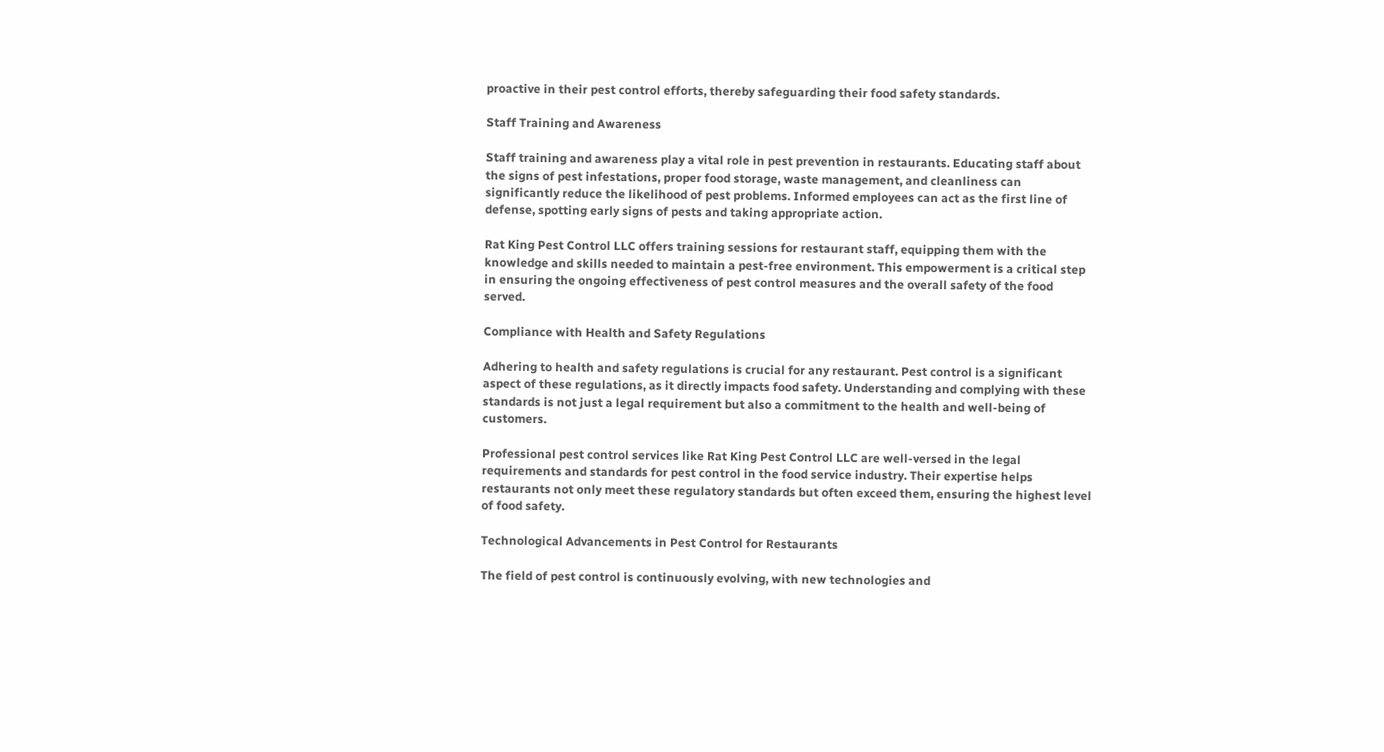proactive in their pest control efforts, thereby safeguarding their food safety standards.

Staff Training and Awareness

Staff training and awareness play a vital role in pest prevention in restaurants. Educating staff about the signs of pest infestations, proper food storage, waste management, and cleanliness can significantly reduce the likelihood of pest problems. Informed employees can act as the first line of defense, spotting early signs of pests and taking appropriate action.

Rat King Pest Control LLC offers training sessions for restaurant staff, equipping them with the knowledge and skills needed to maintain a pest-free environment. This empowerment is a critical step in ensuring the ongoing effectiveness of pest control measures and the overall safety of the food served.

Compliance with Health and Safety Regulations

Adhering to health and safety regulations is crucial for any restaurant. Pest control is a significant aspect of these regulations, as it directly impacts food safety. Understanding and complying with these standards is not just a legal requirement but also a commitment to the health and well-being of customers.

Professional pest control services like Rat King Pest Control LLC are well-versed in the legal requirements and standards for pest control in the food service industry. Their expertise helps restaurants not only meet these regulatory standards but often exceed them, ensuring the highest level of food safety.

Technological Advancements in Pest Control for Restaurants

The field of pest control is continuously evolving, with new technologies and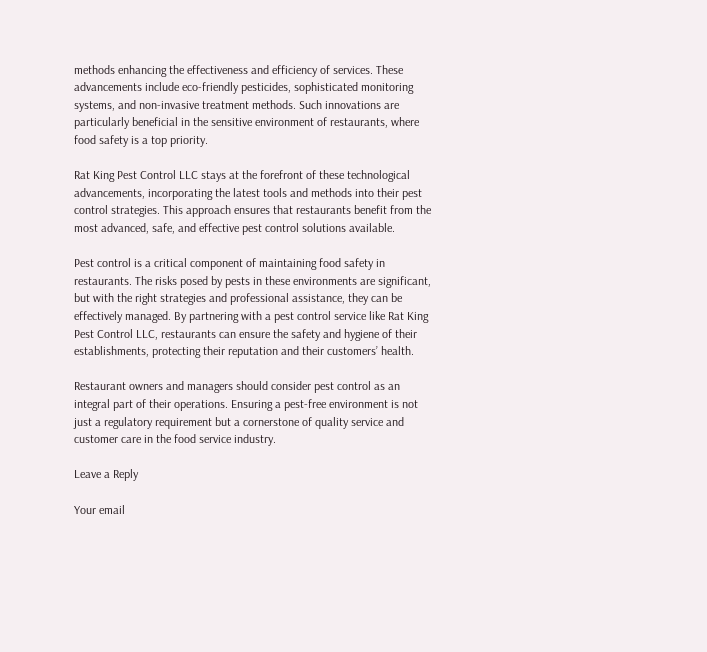methods enhancing the effectiveness and efficiency of services. These advancements include eco-friendly pesticides, sophisticated monitoring systems, and non-invasive treatment methods. Such innovations are particularly beneficial in the sensitive environment of restaurants, where food safety is a top priority.

Rat King Pest Control LLC stays at the forefront of these technological advancements, incorporating the latest tools and methods into their pest control strategies. This approach ensures that restaurants benefit from the most advanced, safe, and effective pest control solutions available.

Pest control is a critical component of maintaining food safety in restaurants. The risks posed by pests in these environments are significant, but with the right strategies and professional assistance, they can be effectively managed. By partnering with a pest control service like Rat King Pest Control LLC, restaurants can ensure the safety and hygiene of their establishments, protecting their reputation and their customers’ health.

Restaurant owners and managers should consider pest control as an integral part of their operations. Ensuring a pest-free environment is not just a regulatory requirement but a cornerstone of quality service and customer care in the food service industry.

Leave a Reply

Your email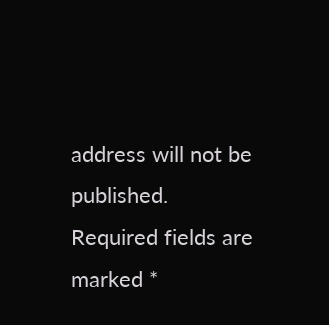address will not be published. Required fields are marked *